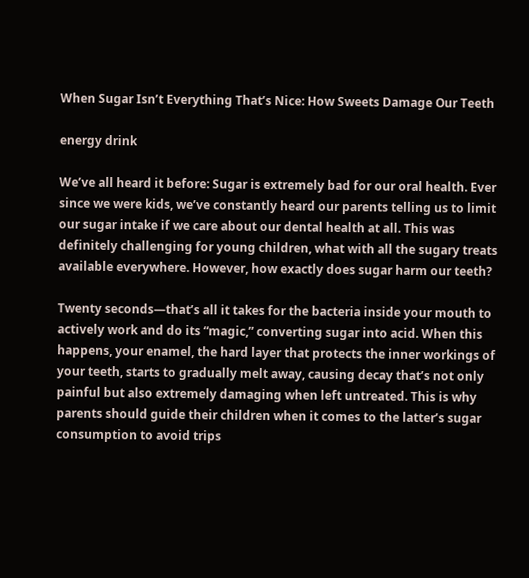When Sugar Isn’t Everything That’s Nice: How Sweets Damage Our Teeth

energy drink

We’ve all heard it before: Sugar is extremely bad for our oral health. Ever since we were kids, we’ve constantly heard our parents telling us to limit our sugar intake if we care about our dental health at all. This was definitely challenging for young children, what with all the sugary treats available everywhere. However, how exactly does sugar harm our teeth?

Twenty seconds—that’s all it takes for the bacteria inside your mouth to actively work and do its “magic,” converting sugar into acid. When this happens, your enamel, the hard layer that protects the inner workings of your teeth, starts to gradually melt away, causing decay that’s not only painful but also extremely damaging when left untreated. This is why parents should guide their children when it comes to the latter’s sugar consumption to avoid trips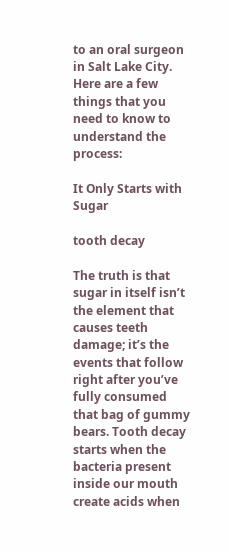to an oral surgeon in Salt Lake City. Here are a few things that you need to know to understand the process:

It Only Starts with Sugar

tooth decay

The truth is that sugar in itself isn’t the element that causes teeth damage; it’s the events that follow right after you’ve fully consumed that bag of gummy bears. Tooth decay starts when the bacteria present inside our mouth create acids when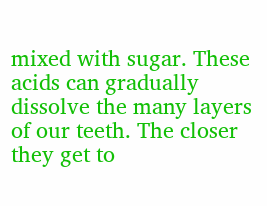mixed with sugar. These acids can gradually dissolve the many layers of our teeth. The closer they get to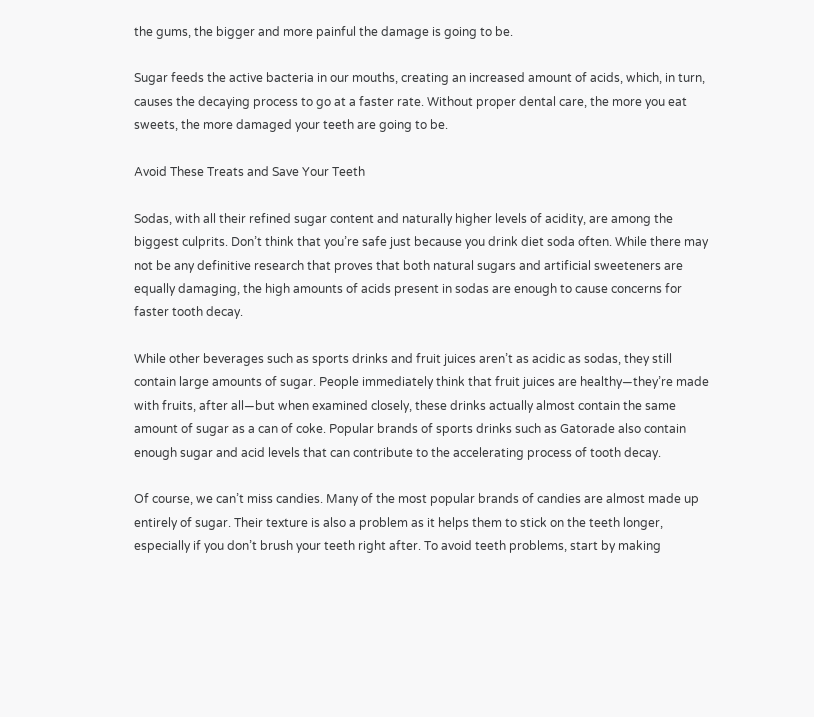the gums, the bigger and more painful the damage is going to be.

Sugar feeds the active bacteria in our mouths, creating an increased amount of acids, which, in turn, causes the decaying process to go at a faster rate. Without proper dental care, the more you eat sweets, the more damaged your teeth are going to be.

Avoid These Treats and Save Your Teeth

Sodas, with all their refined sugar content and naturally higher levels of acidity, are among the biggest culprits. Don’t think that you’re safe just because you drink diet soda often. While there may not be any definitive research that proves that both natural sugars and artificial sweeteners are equally damaging, the high amounts of acids present in sodas are enough to cause concerns for faster tooth decay.

While other beverages such as sports drinks and fruit juices aren’t as acidic as sodas, they still contain large amounts of sugar. People immediately think that fruit juices are healthy—they’re made with fruits, after all—but when examined closely, these drinks actually almost contain the same amount of sugar as a can of coke. Popular brands of sports drinks such as Gatorade also contain enough sugar and acid levels that can contribute to the accelerating process of tooth decay.

Of course, we can’t miss candies. Many of the most popular brands of candies are almost made up entirely of sugar. Their texture is also a problem as it helps them to stick on the teeth longer, especially if you don’t brush your teeth right after. To avoid teeth problems, start by making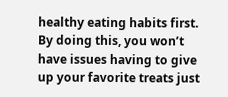healthy eating habits first. By doing this, you won’t have issues having to give up your favorite treats just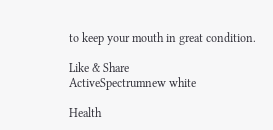to keep your mouth in great condition.

Like & Share
ActiveSpectrumnew white

Health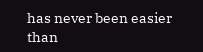has never been easier than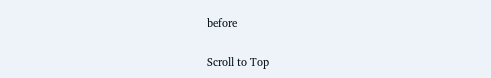before

Scroll to Top